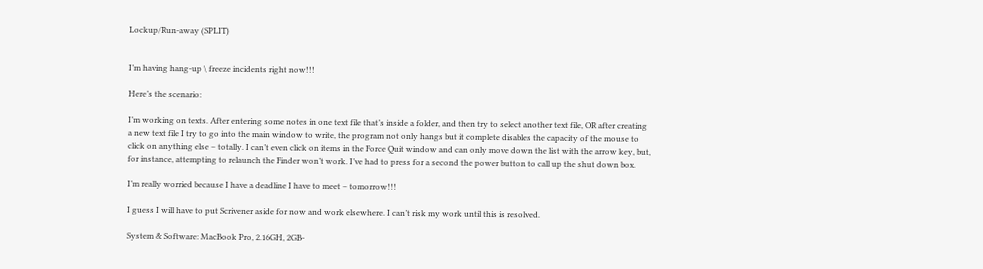Lockup/Run-away (SPLIT)


I’m having hang-up \ freeze incidents right now!!!

Here’s the scenario:

I’m working on texts. After entering some notes in one text file that’s inside a folder, and then try to select another text file, OR after creating a new text file I try to go into the main window to write, the program not only hangs but it complete disables the capacity of the mouse to click on anything else – totally. I can’t even click on items in the Force Quit window and can only move down the list with the arrow key, but, for instance, attempting to relaunch the Finder won’t work. I’ve had to press for a second the power button to call up the shut down box.

I’m really worried because I have a deadline I have to meet – tomorrow!!!

I guess I will have to put Scrivener aside for now and work elsewhere. I can’t risk my work until this is resolved.

System & Software: MacBook Pro, 2.16GH, 2GB-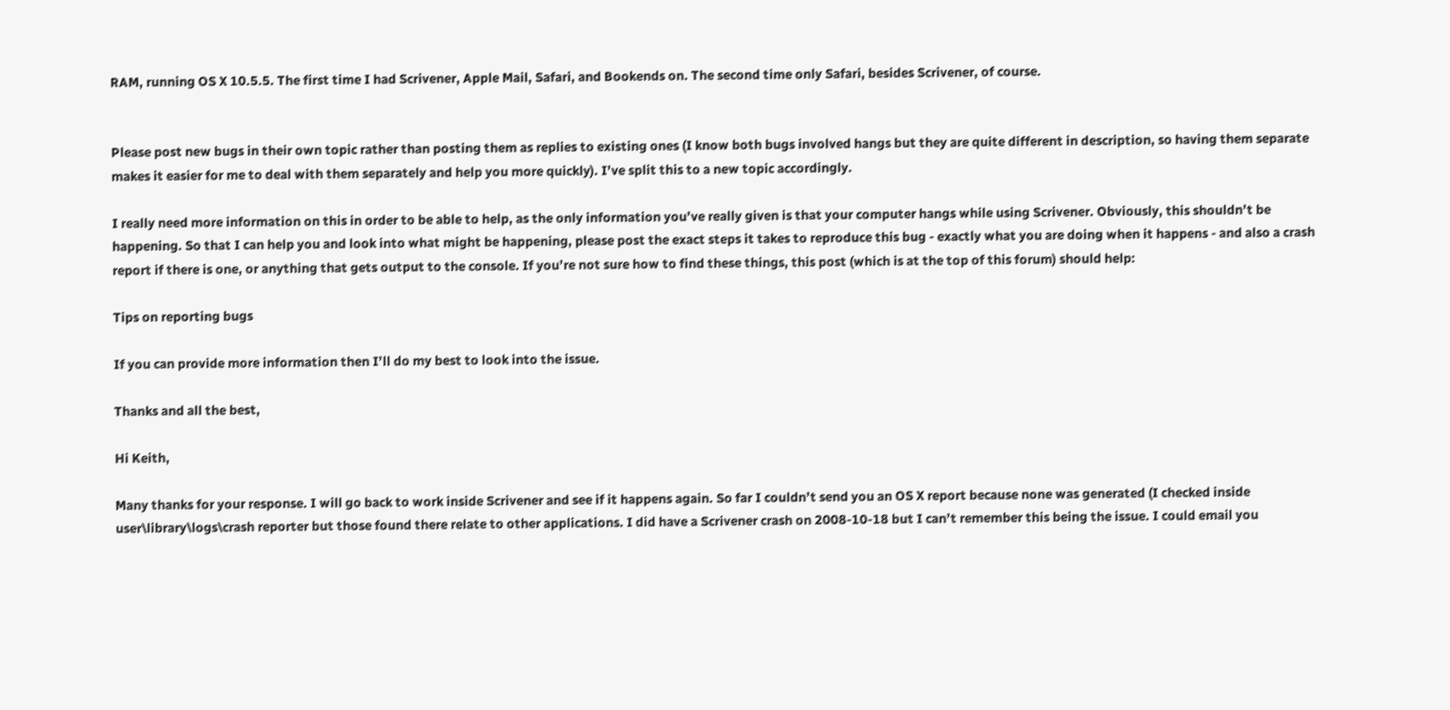RAM, running OS X 10.5.5. The first time I had Scrivener, Apple Mail, Safari, and Bookends on. The second time only Safari, besides Scrivener, of course.


Please post new bugs in their own topic rather than posting them as replies to existing ones (I know both bugs involved hangs but they are quite different in description, so having them separate makes it easier for me to deal with them separately and help you more quickly). I’ve split this to a new topic accordingly.

I really need more information on this in order to be able to help, as the only information you’ve really given is that your computer hangs while using Scrivener. Obviously, this shouldn’t be happening. So that I can help you and look into what might be happening, please post the exact steps it takes to reproduce this bug - exactly what you are doing when it happens - and also a crash report if there is one, or anything that gets output to the console. If you’re not sure how to find these things, this post (which is at the top of this forum) should help:

Tips on reporting bugs

If you can provide more information then I’ll do my best to look into the issue.

Thanks and all the best,

Hi Keith,

Many thanks for your response. I will go back to work inside Scrivener and see if it happens again. So far I couldn’t send you an OS X report because none was generated (I checked inside user\library\logs\crash reporter but those found there relate to other applications. I did have a Scrivener crash on 2008-10-18 but I can’t remember this being the issue. I could email you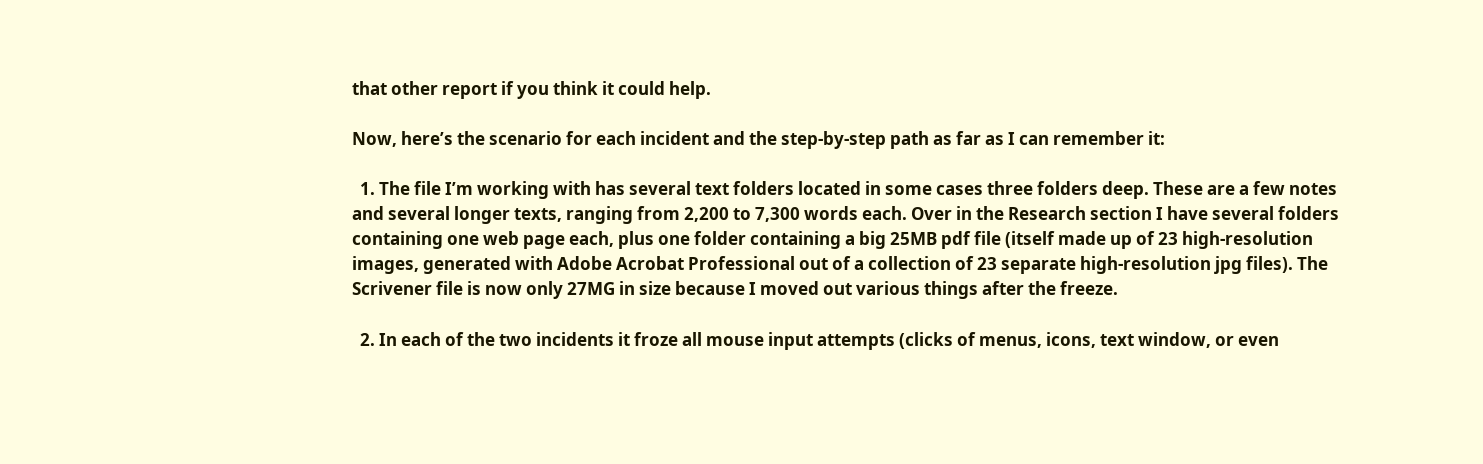that other report if you think it could help.

Now, here’s the scenario for each incident and the step-by-step path as far as I can remember it:

  1. The file I’m working with has several text folders located in some cases three folders deep. These are a few notes and several longer texts, ranging from 2,200 to 7,300 words each. Over in the Research section I have several folders containing one web page each, plus one folder containing a big 25MB pdf file (itself made up of 23 high-resolution images, generated with Adobe Acrobat Professional out of a collection of 23 separate high-resolution jpg files). The Scrivener file is now only 27MG in size because I moved out various things after the freeze.

  2. In each of the two incidents it froze all mouse input attempts (clicks of menus, icons, text window, or even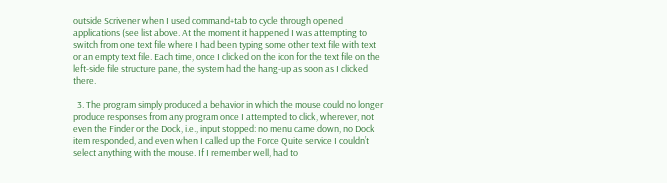outside Scrivener when I used command+tab to cycle through opened applications (see list above. At the moment it happened I was attempting to switch from one text file where I had been typing some other text file with text or an empty text file. Each time, once I clicked on the icon for the text file on the left-side file structure pane, the system had the hang-up as soon as I clicked there.

  3. The program simply produced a behavior in which the mouse could no longer produce responses from any program once I attempted to click, wherever, not even the Finder or the Dock, i.e., input stopped: no menu came down, no Dock item responded, and even when I called up the Force Quite service I couldn’t select anything with the mouse. If I remember well, had to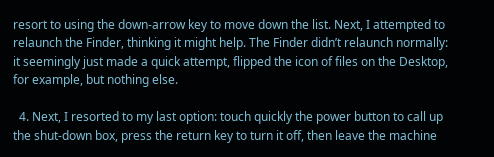resort to using the down-arrow key to move down the list. Next, I attempted to relaunch the Finder, thinking it might help. The Finder didn’t relaunch normally: it seemingly just made a quick attempt, flipped the icon of files on the Desktop, for example, but nothing else.

  4. Next, I resorted to my last option: touch quickly the power button to call up the shut-down box, press the return key to turn it off, then leave the machine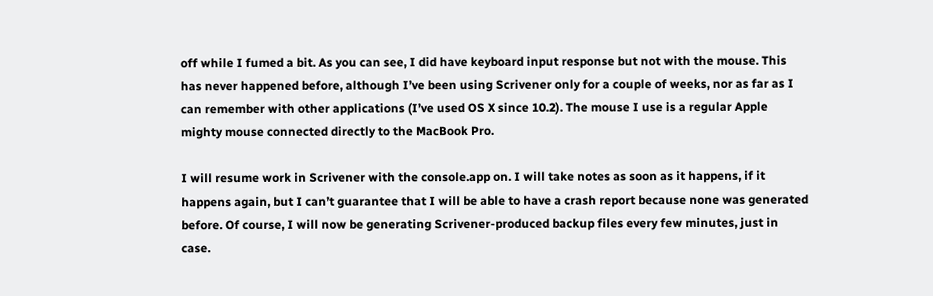off while I fumed a bit. As you can see, I did have keyboard input response but not with the mouse. This has never happened before, although I’ve been using Scrivener only for a couple of weeks, nor as far as I can remember with other applications (I’ve used OS X since 10.2). The mouse I use is a regular Apple mighty mouse connected directly to the MacBook Pro.

I will resume work in Scrivener with the console.app on. I will take notes as soon as it happens, if it happens again, but I can’t guarantee that I will be able to have a crash report because none was generated before. Of course, I will now be generating Scrivener-produced backup files every few minutes, just in case.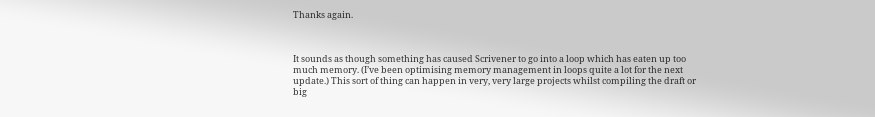Thanks again.



It sounds as though something has caused Scrivener to go into a loop which has eaten up too much memory. (I’ve been optimising memory management in loops quite a lot for the next update.) This sort of thing can happen in very, very large projects whilst compiling the draft or big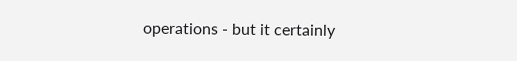operations - but it certainly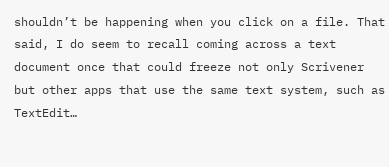shouldn’t be happening when you click on a file. That said, I do seem to recall coming across a text document once that could freeze not only Scrivener but other apps that use the same text system, such as TextEdit…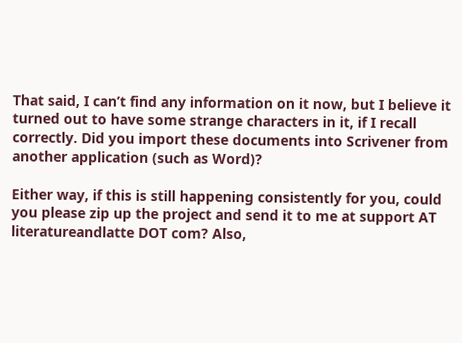That said, I can’t find any information on it now, but I believe it turned out to have some strange characters in it, if I recall correctly. Did you import these documents into Scrivener from another application (such as Word)?

Either way, if this is still happening consistently for you, could you please zip up the project and send it to me at support AT literatureandlatte DOT com? Also,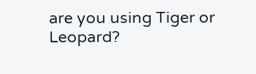are you using Tiger or Leopard?